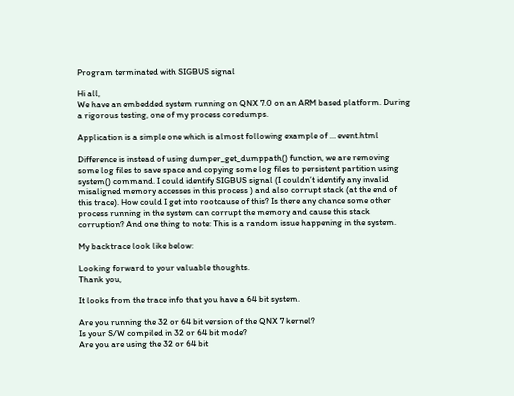Program terminated with SIGBUS signal

Hi all,
We have an embedded system running on QNX 7.0 on an ARM based platform. During a rigorous testing, one of my process coredumps.

Application is a simple one which is almost following example of … event.html

Difference is instead of using dumper_get_dumppath() function, we are removing some log files to save space and copying some log files to persistent partition using system() command. I could identify SIGBUS signal (I couldn’t identify any invalid misaligned memory accesses in this process ) and also corrupt stack (at the end of this trace). How could I get into rootcause of this? Is there any chance some other process running in the system can corrupt the memory and cause this stack corruption? And one thing to note: This is a random issue happening in the system.

My backtrace look like below:

Looking forward to your valuable thoughts.
Thank you,

It looks from the trace info that you have a 64 bit system.

Are you running the 32 or 64 bit version of the QNX 7 kernel?
Is your S/W compiled in 32 or 64 bit mode?
Are you are using the 32 or 64 bit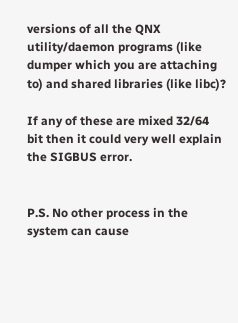versions of all the QNX utility/daemon programs (like dumper which you are attaching to) and shared libraries (like libc)?

If any of these are mixed 32/64 bit then it could very well explain the SIGBUS error.


P.S. No other process in the system can cause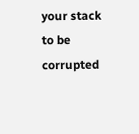your stack to be corrupted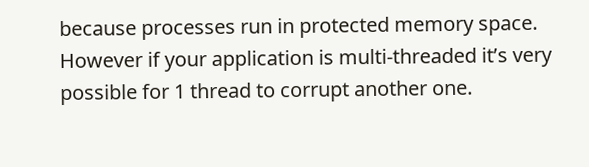because processes run in protected memory space. However if your application is multi-threaded it’s very possible for 1 thread to corrupt another one.